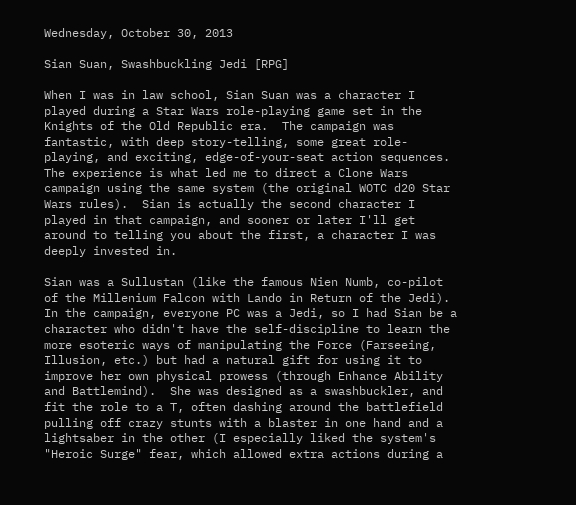Wednesday, October 30, 2013

Sian Suan, Swashbuckling Jedi [RPG]

When I was in law school, Sian Suan was a character I played during a Star Wars role-playing game set in the Knights of the Old Republic era.  The campaign was fantastic, with deep story-telling, some great role-playing, and exciting, edge-of-your-seat action sequences.  The experience is what led me to direct a Clone Wars campaign using the same system (the original WOTC d20 Star Wars rules).  Sian is actually the second character I played in that campaign, and sooner or later I'll get around to telling you about the first, a character I was deeply invested in.

Sian was a Sullustan (like the famous Nien Numb, co-pilot of the Millenium Falcon with Lando in Return of the Jedi).  In the campaign, everyone PC was a Jedi, so I had Sian be a character who didn't have the self-discipline to learn the more esoteric ways of manipulating the Force (Farseeing, Illusion, etc.) but had a natural gift for using it to improve her own physical prowess (through Enhance Ability and Battlemind).  She was designed as a swashbuckler, and fit the role to a T, often dashing around the battlefield pulling off crazy stunts with a blaster in one hand and a lightsaber in the other (I especially liked the system's "Heroic Surge" fear, which allowed extra actions during a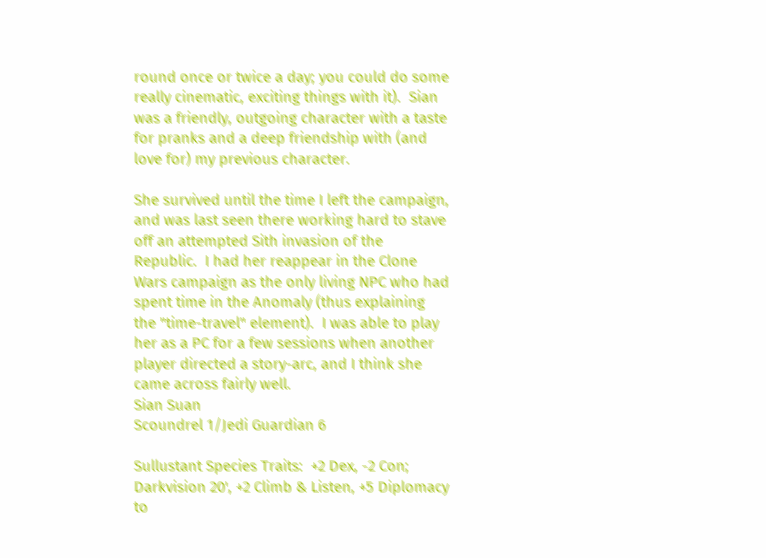round once or twice a day; you could do some really cinematic, exciting things with it).  Sian was a friendly, outgoing character with a taste for pranks and a deep friendship with (and love for) my previous character.

She survived until the time I left the campaign, and was last seen there working hard to stave off an attempted Sith invasion of the Republic.  I had her reappear in the Clone Wars campaign as the only living NPC who had spent time in the Anomaly (thus explaining the "time-travel" element).  I was able to play her as a PC for a few sessions when another player directed a story-arc, and I think she came across fairly well.
Sian Suan
Scoundrel 1/Jedi Guardian 6

Sullustant Species Traits:  +2 Dex, -2 Con; Darkvision 20', +2 Climb & Listen, +5 Diplomacy to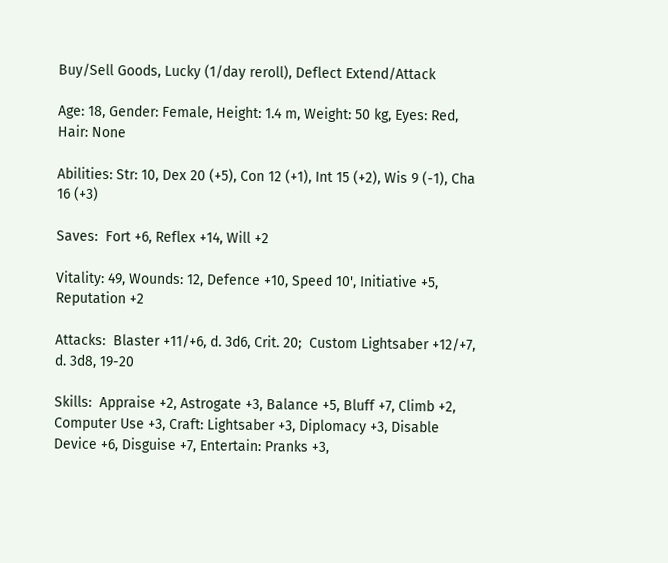Buy/Sell Goods, Lucky (1/day reroll), Deflect Extend/Attack

Age: 18, Gender: Female, Height: 1.4 m, Weight: 50 kg, Eyes: Red, Hair: None

Abilities: Str: 10, Dex 20 (+5), Con 12 (+1), Int 15 (+2), Wis 9 (-1), Cha 16 (+3)

Saves:  Fort +6, Reflex +14, Will +2

Vitality: 49, Wounds: 12, Defence +10, Speed 10', Initiative +5, Reputation +2

Attacks:  Blaster +11/+6, d. 3d6, Crit. 20;  Custom Lightsaber +12/+7, d. 3d8, 19-20

Skills:  Appraise +2, Astrogate +3, Balance +5, Bluff +7, Climb +2, Computer Use +3, Craft: Lightsaber +3, Diplomacy +3, Disable Device +6, Disguise +7, Entertain: Pranks +3,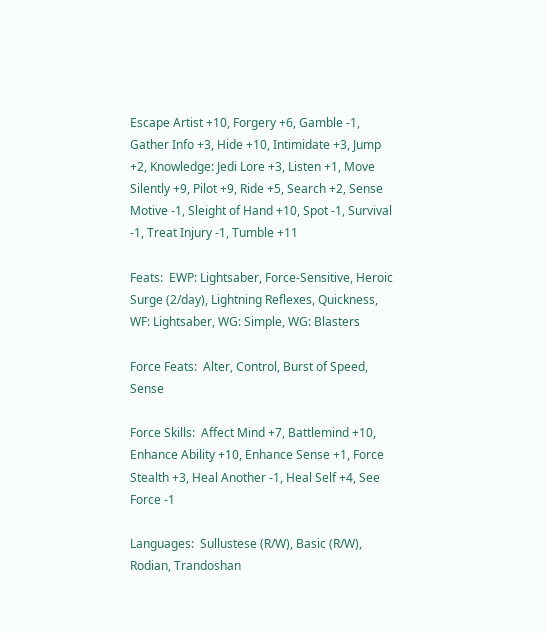Escape Artist +10, Forgery +6, Gamble -1, Gather Info +3, Hide +10, Intimidate +3, Jump +2, Knowledge: Jedi Lore +3, Listen +1, Move Silently +9, Pilot +9, Ride +5, Search +2, Sense Motive -1, Sleight of Hand +10, Spot -1, Survival -1, Treat Injury -1, Tumble +11

Feats:  EWP: Lightsaber, Force-Sensitive, Heroic Surge (2/day), Lightning Reflexes, Quickness, WF: Lightsaber, WG: Simple, WG: Blasters

Force Feats:  Alter, Control, Burst of Speed, Sense

Force Skills:  Affect Mind +7, Battlemind +10, Enhance Ability +10, Enhance Sense +1, Force Stealth +3, Heal Another -1, Heal Self +4, See Force -1

Languages:  Sullustese (R/W), Basic (R/W), Rodian, Trandoshan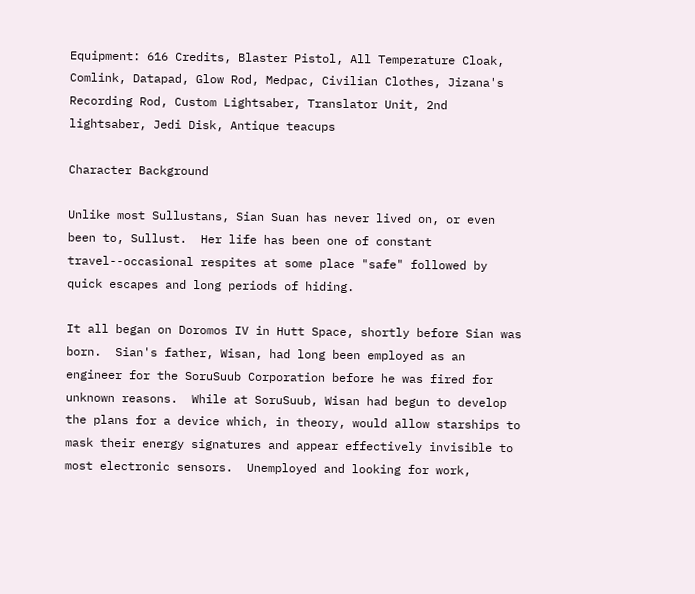Equipment: 616 Credits, Blaster Pistol, All Temperature Cloak, Comlink, Datapad, Glow Rod, Medpac, Civilian Clothes, Jizana's Recording Rod, Custom Lightsaber, Translator Unit, 2nd lightsaber, Jedi Disk, Antique teacups

Character Background

Unlike most Sullustans, Sian Suan has never lived on, or even been to, Sullust.  Her life has been one of constant travel--occasional respites at some place "safe" followed by quick escapes and long periods of hiding.

It all began on Doromos IV in Hutt Space, shortly before Sian was born.  Sian's father, Wisan, had long been employed as an engineer for the SoruSuub Corporation before he was fired for unknown reasons.  While at SoruSuub, Wisan had begun to develop the plans for a device which, in theory, would allow starships to mask their energy signatures and appear effectively invisible to most electronic sensors.  Unemployed and looking for work,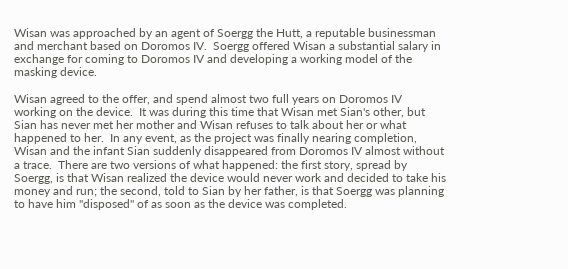Wisan was approached by an agent of Soergg the Hutt, a reputable businessman and merchant based on Doromos IV.  Soergg offered Wisan a substantial salary in exchange for coming to Doromos IV and developing a working model of the masking device.

Wisan agreed to the offer, and spend almost two full years on Doromos IV working on the device.  It was during this time that Wisan met Sian's other, but Sian has never met her mother and Wisan refuses to talk about her or what happened to her.  In any event, as the project was finally nearing completion, Wisan and the infant Sian suddenly disappeared from Doromos IV almost without a trace.  There are two versions of what happened: the first story, spread by Soergg, is that Wisan realized the device would never work and decided to take his money and run; the second, told to Sian by her father, is that Soergg was planning to have him "disposed" of as soon as the device was completed.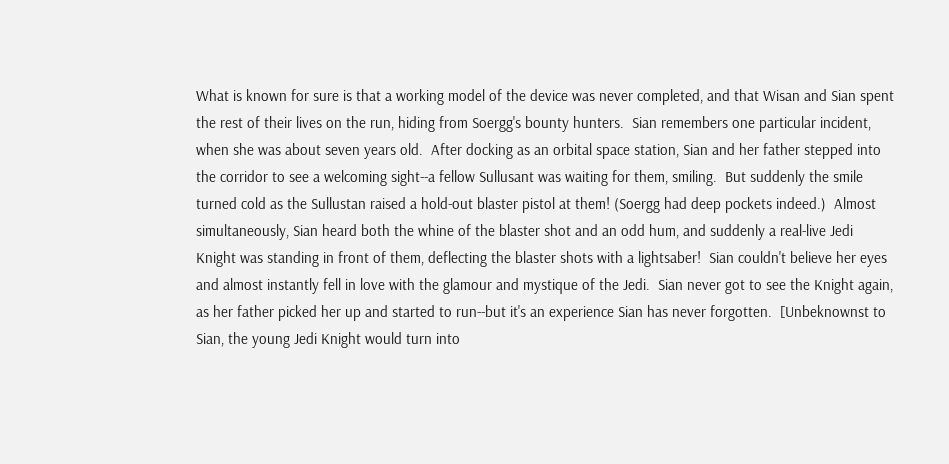What is known for sure is that a working model of the device was never completed, and that Wisan and Sian spent the rest of their lives on the run, hiding from Soergg's bounty hunters.  Sian remembers one particular incident, when she was about seven years old.  After docking as an orbital space station, Sian and her father stepped into the corridor to see a welcoming sight--a fellow Sullusant was waiting for them, smiling.  But suddenly the smile turned cold as the Sullustan raised a hold-out blaster pistol at them! (Soergg had deep pockets indeed.)  Almost simultaneously, Sian heard both the whine of the blaster shot and an odd hum, and suddenly a real-live Jedi Knight was standing in front of them, deflecting the blaster shots with a lightsaber!  Sian couldn't believe her eyes and almost instantly fell in love with the glamour and mystique of the Jedi.  Sian never got to see the Knight again, as her father picked her up and started to run--but it's an experience Sian has never forgotten.  [Unbeknownst to Sian, the young Jedi Knight would turn into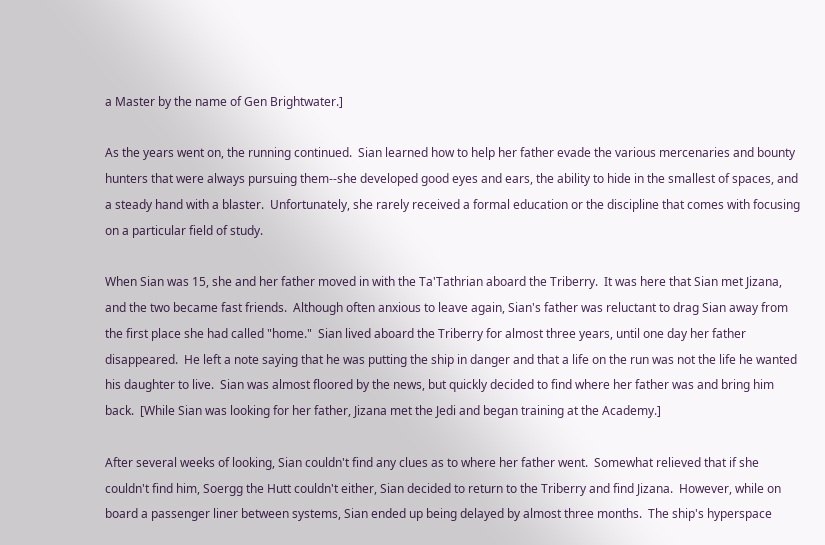a Master by the name of Gen Brightwater.]

As the years went on, the running continued.  Sian learned how to help her father evade the various mercenaries and bounty hunters that were always pursuing them--she developed good eyes and ears, the ability to hide in the smallest of spaces, and a steady hand with a blaster.  Unfortunately, she rarely received a formal education or the discipline that comes with focusing on a particular field of study.

When Sian was 15, she and her father moved in with the Ta'Tathrian aboard the Triberry.  It was here that Sian met Jizana, and the two became fast friends.  Although often anxious to leave again, Sian's father was reluctant to drag Sian away from the first place she had called "home."  Sian lived aboard the Triberry for almost three years, until one day her father disappeared.  He left a note saying that he was putting the ship in danger and that a life on the run was not the life he wanted his daughter to live.  Sian was almost floored by the news, but quickly decided to find where her father was and bring him back.  [While Sian was looking for her father, Jizana met the Jedi and began training at the Academy.]

After several weeks of looking, Sian couldn't find any clues as to where her father went.  Somewhat relieved that if she couldn't find him, Soergg the Hutt couldn't either, Sian decided to return to the Triberry and find Jizana.  However, while on board a passenger liner between systems, Sian ended up being delayed by almost three months.  The ship's hyperspace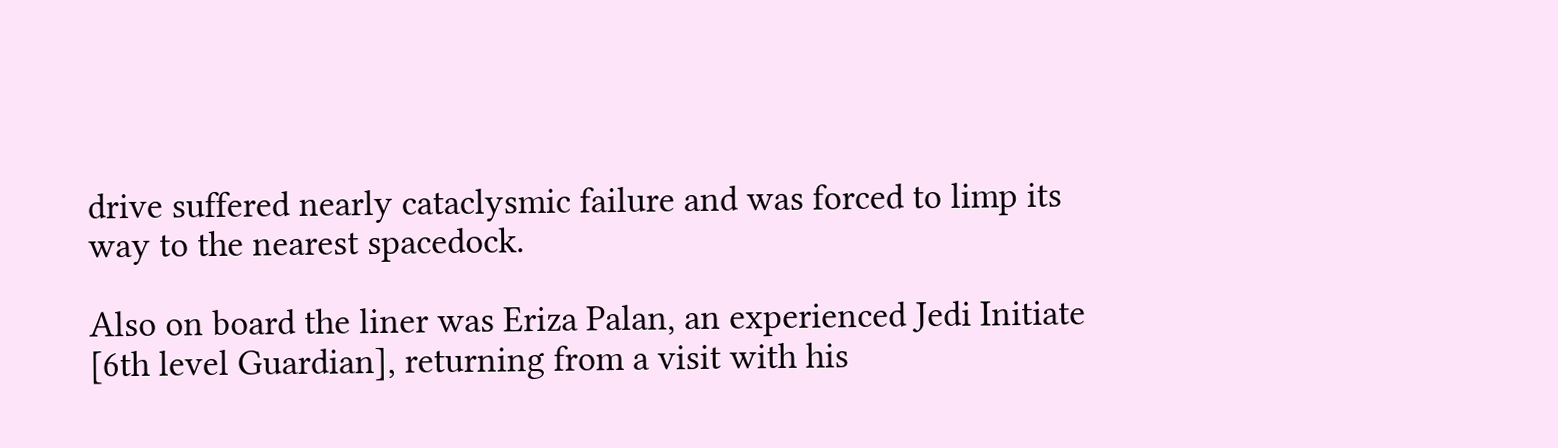drive suffered nearly cataclysmic failure and was forced to limp its way to the nearest spacedock.

Also on board the liner was Eriza Palan, an experienced Jedi Initiate [6th level Guardian], returning from a visit with his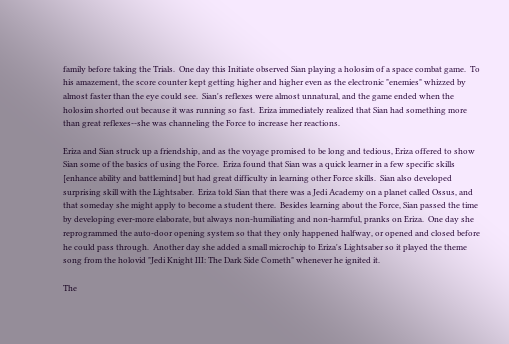family before taking the Trials.  One day this Initiate observed Sian playing a holosim of a space combat game.  To his amazement, the score counter kept getting higher and higher even as the electronic "enemies" whizzed by almost faster than the eye could see.  Sian's reflexes were almost unnatural, and the game ended when the holosim shorted out because it was running so fast.  Eriza immediately realized that Sian had something more than great reflexes--she was channeling the Force to increase her reactions.

Eriza and Sian struck up a friendship, and as the voyage promised to be long and tedious, Eriza offered to show Sian some of the basics of using the Force.  Eriza found that Sian was a quick learner in a few specific skills [enhance ability and battlemind] but had great difficulty in learning other Force skills.  Sian also developed surprising skill with the Lightsaber.  Eriza told Sian that there was a Jedi Academy on a planet called Ossus, and that someday she might apply to become a student there.  Besides learning about the Force, Sian passed the time by developing ever-more elaborate, but always non-humiliating and non-harmful, pranks on Eriza.  One day she reprogrammed the auto-door opening system so that they only happened halfway, or opened and closed before he could pass through.  Another day she added a small microchip to Eriza's Lightsaber so it played the theme song from the holovid "Jedi Knight III: The Dark Side Cometh" whenever he ignited it.

The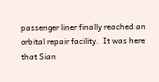passenger liner finally reached an orbital repair facility.  It was here that Sian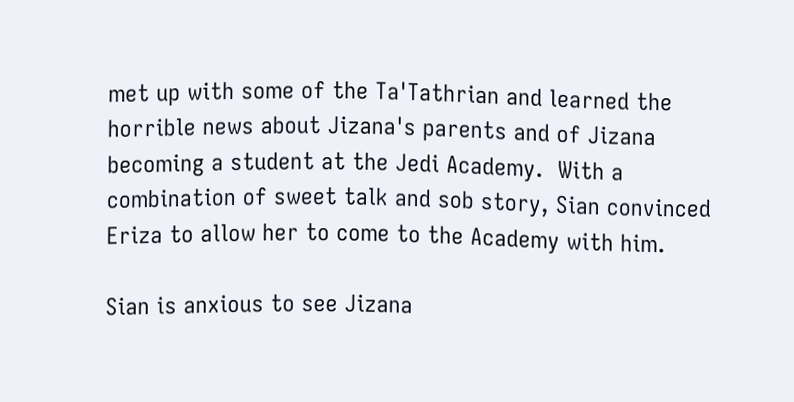met up with some of the Ta'Tathrian and learned the horrible news about Jizana's parents and of Jizana becoming a student at the Jedi Academy.  With a combination of sweet talk and sob story, Sian convinced Eriza to allow her to come to the Academy with him.

Sian is anxious to see Jizana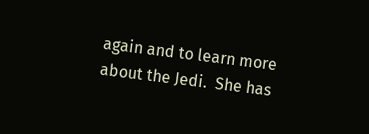again and to learn more about the Jedi.  She has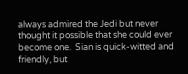always admired the Jedi but never thought it possible that she could ever become one.  Sian is quick-witted and friendly, but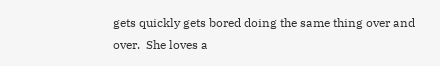gets quickly gets bored doing the same thing over and over.  She loves a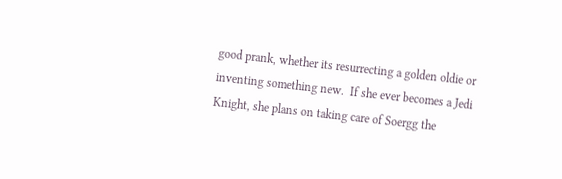good prank, whether its resurrecting a golden oldie or inventing something new.  If she ever becomes a Jedi Knight, she plans on taking care of Soergg the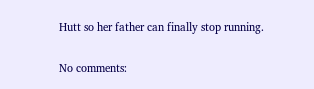Hutt so her father can finally stop running.

No comments: